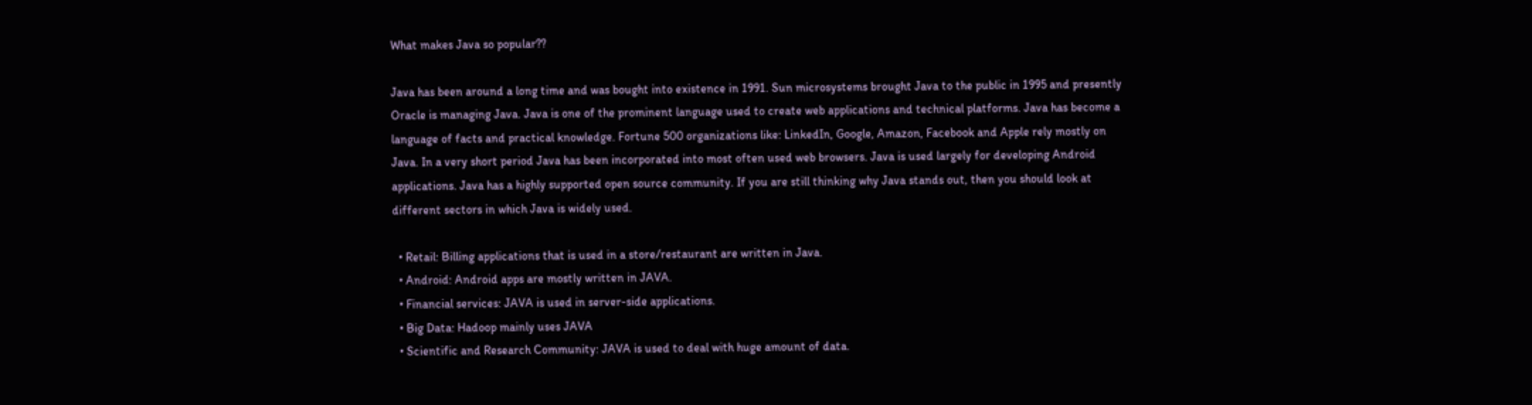What makes Java so popular??

Java has been around a long time and was bought into existence in 1991. Sun microsystems brought Java to the public in 1995 and presently Oracle is managing Java. Java is one of the prominent language used to create web applications and technical platforms. Java has become a language of facts and practical knowledge. Fortune 500 organizations like: LinkedIn, Google, Amazon, Facebook and Apple rely mostly on Java. In a very short period Java has been incorporated into most often used web browsers. Java is used largely for developing Android applications. Java has a highly supported open source community. If you are still thinking why Java stands out, then you should look at different sectors in which Java is widely used.

  • Retail: Billing applications that is used in a store/restaurant are written in Java.
  • Android: Android apps are mostly written in JAVA.
  • Financial services: JAVA is used in server-side applications.
  • Big Data: Hadoop mainly uses JAVA
  • Scientific and Research Community: JAVA is used to deal with huge amount of data.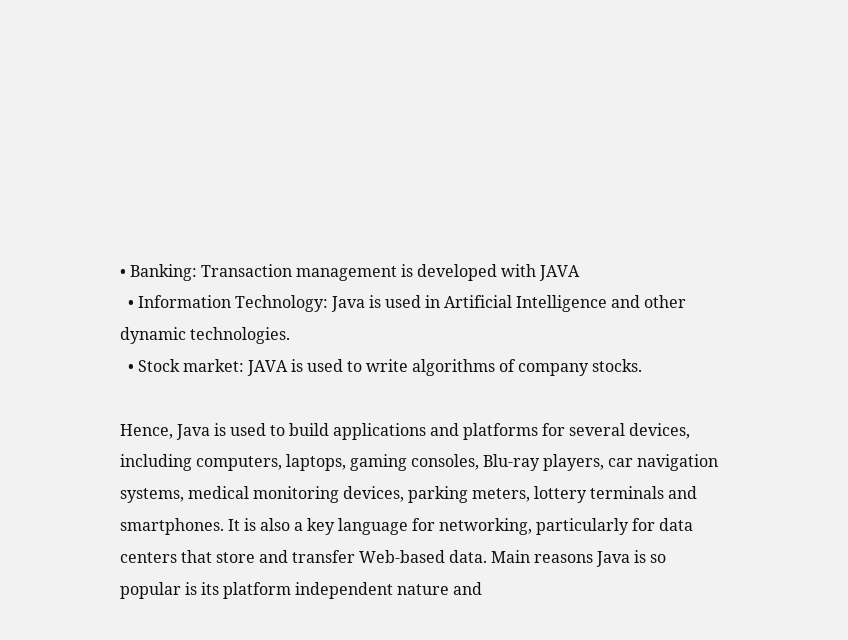• Banking: Transaction management is developed with JAVA
  • Information Technology: Java is used in Artificial Intelligence and other dynamic technologies.
  • Stock market: JAVA is used to write algorithms of company stocks.

Hence, Java is used to build applications and platforms for several devices, including computers, laptops, gaming consoles, Blu-ray players, car navigation systems, medical monitoring devices, parking meters, lottery terminals and smartphones. It is also a key language for networking, particularly for data centers that store and transfer Web-based data. Main reasons Java is so popular is its platform independent nature and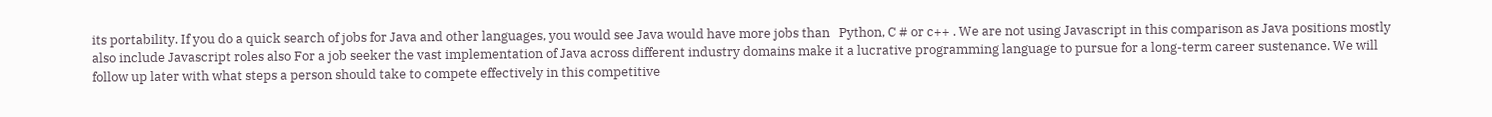its portability. If you do a quick search of jobs for Java and other languages, you would see Java would have more jobs than   Python, C # or c++ . We are not using Javascript in this comparison as Java positions mostly also include Javascript roles also For a job seeker the vast implementation of Java across different industry domains make it a lucrative programming language to pursue for a long-term career sustenance. We will follow up later with what steps a person should take to compete effectively in this competitive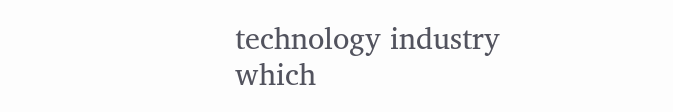technology industry which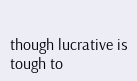though lucrative is tough to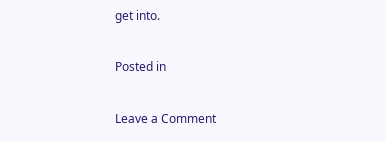get into.

Posted in

Leave a Comment